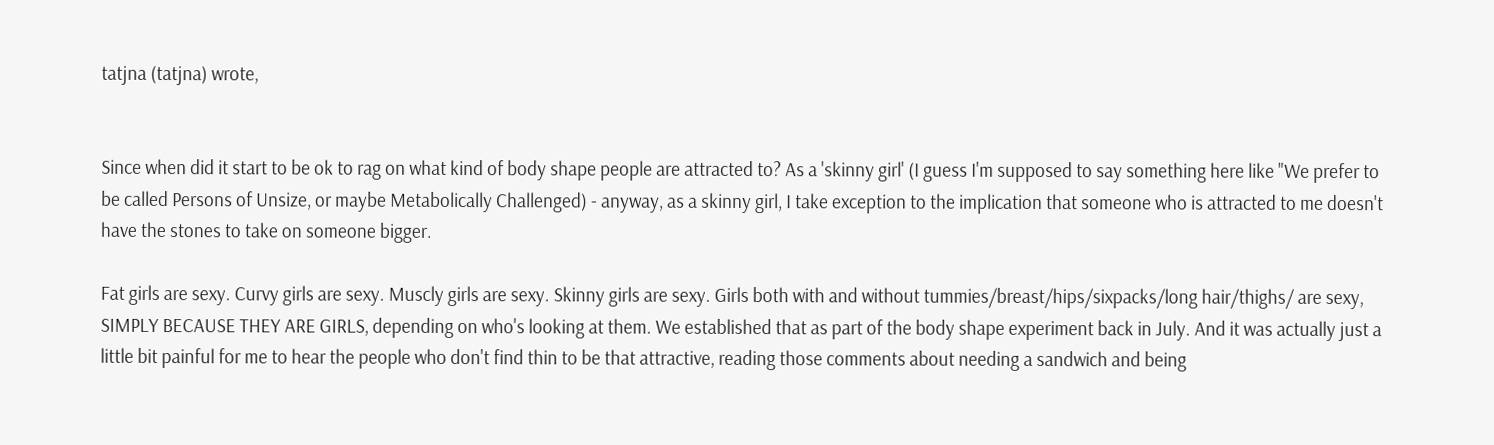tatjna (tatjna) wrote,


Since when did it start to be ok to rag on what kind of body shape people are attracted to? As a 'skinny girl' (I guess I'm supposed to say something here like "We prefer to be called Persons of Unsize, or maybe Metabolically Challenged) - anyway, as a skinny girl, I take exception to the implication that someone who is attracted to me doesn't have the stones to take on someone bigger.

Fat girls are sexy. Curvy girls are sexy. Muscly girls are sexy. Skinny girls are sexy. Girls both with and without tummies/breast/hips/sixpacks/long hair/thighs/ are sexy, SIMPLY BECAUSE THEY ARE GIRLS, depending on who's looking at them. We established that as part of the body shape experiment back in July. And it was actually just a little bit painful for me to hear the people who don't find thin to be that attractive, reading those comments about needing a sandwich and being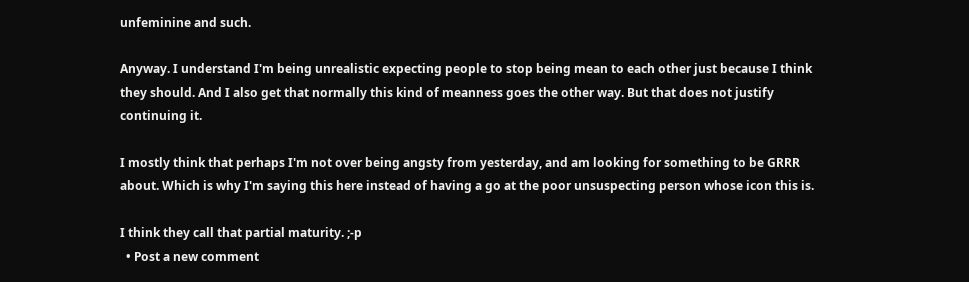unfeminine and such.

Anyway. I understand I'm being unrealistic expecting people to stop being mean to each other just because I think they should. And I also get that normally this kind of meanness goes the other way. But that does not justify continuing it.

I mostly think that perhaps I'm not over being angsty from yesterday, and am looking for something to be GRRR about. Which is why I'm saying this here instead of having a go at the poor unsuspecting person whose icon this is.

I think they call that partial maturity. ;-p
  • Post a new comment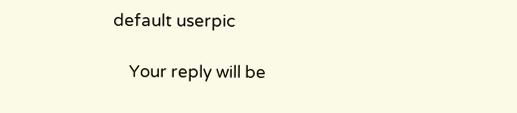default userpic

    Your reply will be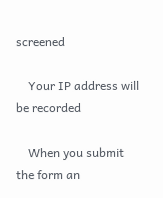screened

    Your IP address will be recorded

    When you submit the form an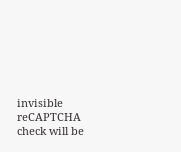invisible reCAPTCHA check will be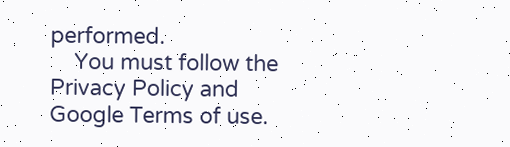performed.
    You must follow the Privacy Policy and Google Terms of use.